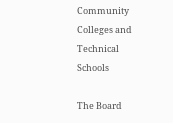Community Colleges and Technical Schools

The Board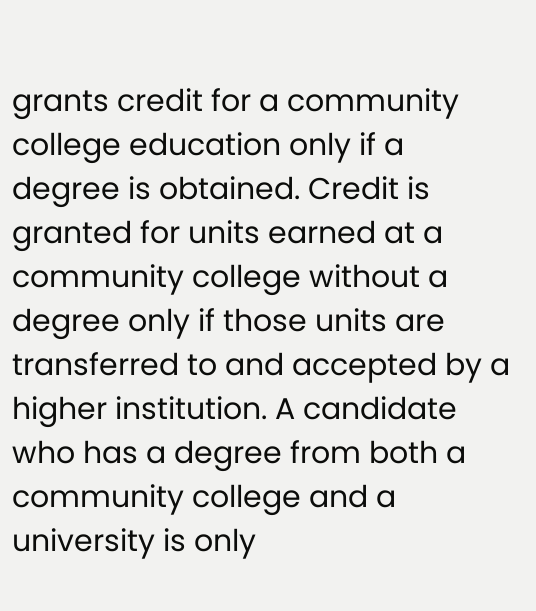grants credit for a community college education only if a degree is obtained. Credit is granted for units earned at a community college without a degree only if those units are transferred to and accepted by a higher institution. A candidate who has a degree from both a community college and a university is only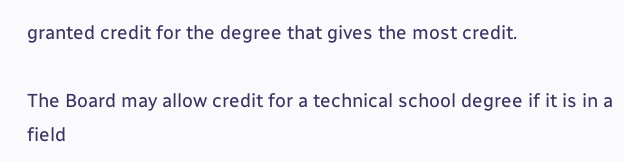granted credit for the degree that gives the most credit.

The Board may allow credit for a technical school degree if it is in a field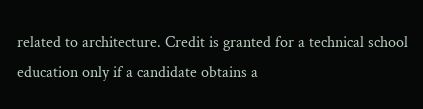related to architecture. Credit is granted for a technical school education only if a candidate obtains a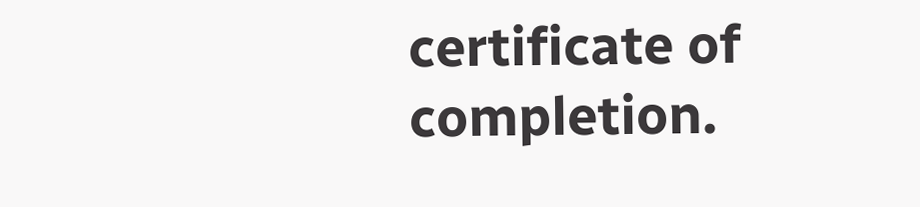certificate of completion.